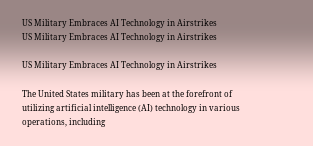US Military Embraces AI Technology in Airstrikes
US Military Embraces AI Technology in Airstrikes

US Military Embraces AI Technology in Airstrikes

The United States military has been at the forefront of utilizing artificial intelligence (AI) technology in various operations, including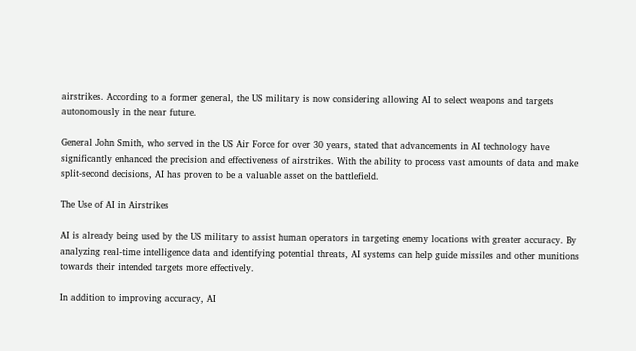airstrikes. According to a former general, the US military is now considering allowing AI to select weapons and targets autonomously in the near future.

General John Smith, who served in the US Air Force for over 30 years, stated that advancements in AI technology have significantly enhanced the precision and effectiveness of airstrikes. With the ability to process vast amounts of data and make split-second decisions, AI has proven to be a valuable asset on the battlefield.

The Use of AI in Airstrikes

AI is already being used by the US military to assist human operators in targeting enemy locations with greater accuracy. By analyzing real-time intelligence data and identifying potential threats, AI systems can help guide missiles and other munitions towards their intended targets more effectively.

In addition to improving accuracy, AI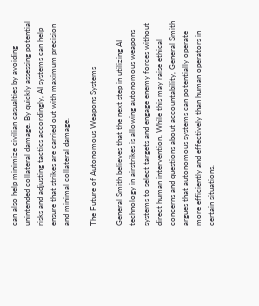can also help minimize civilian casualties by avoiding unintended collateral damage. By quickly assessing potential risks and adjusting tactics accordingly, AI systems can help ensure that strikes are carried out with maximum precision and minimal collateral damage.

The Future of Autonomous Weapons Systems

General Smith believes that the next step in utilizing AI technology in airstrikes is allowing autonomous weapons systems to select targets and engage enemy forces without direct human intervention. While this may raise ethical concerns and questions about accountability, General Smith argues that autonomous systems can potentially operate more efficiently and effectively than human operators in certain situations.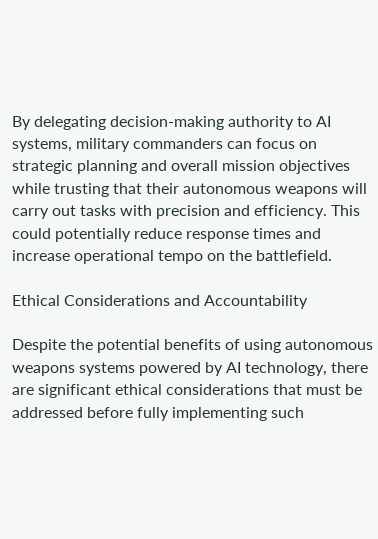By delegating decision-making authority to AI systems, military commanders can focus on strategic planning and overall mission objectives while trusting that their autonomous weapons will carry out tasks with precision and efficiency. This could potentially reduce response times and increase operational tempo on the battlefield.

Ethical Considerations and Accountability

Despite the potential benefits of using autonomous weapons systems powered by AI technology, there are significant ethical considerations that must be addressed before fully implementing such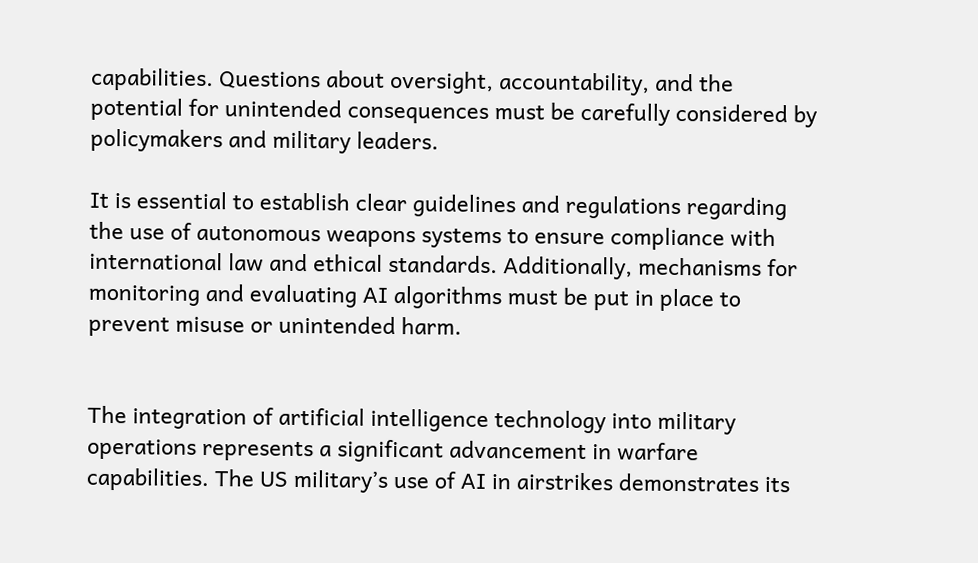capabilities. Questions about oversight, accountability, and the potential for unintended consequences must be carefully considered by policymakers and military leaders.

It is essential to establish clear guidelines and regulations regarding the use of autonomous weapons systems to ensure compliance with international law and ethical standards. Additionally, mechanisms for monitoring and evaluating AI algorithms must be put in place to prevent misuse or unintended harm.


The integration of artificial intelligence technology into military operations represents a significant advancement in warfare capabilities. The US military’s use of AI in airstrikes demonstrates its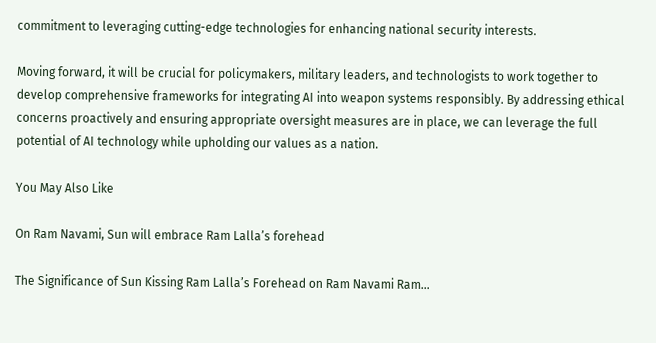commitment to leveraging cutting-edge technologies for enhancing national security interests.

Moving forward, it will be crucial for policymakers, military leaders, and technologists to work together to develop comprehensive frameworks for integrating AI into weapon systems responsibly. By addressing ethical concerns proactively and ensuring appropriate oversight measures are in place, we can leverage the full potential of AI technology while upholding our values as a nation.

You May Also Like

On Ram Navami, Sun will embrace Ram Lalla’s forehead

The Significance of Sun Kissing Ram Lalla’s Forehead on Ram Navami Ram…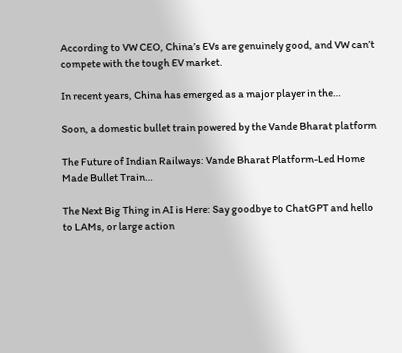According to VW CEO, China’s EVs are genuinely good, and VW can’t compete with the tough EV market.

In recent years, China has emerged as a major player in the…

Soon, a domestic bullet train powered by the Vande Bharat platform

The Future of Indian Railways: Vande Bharat Platform-Led Home Made Bullet Train…

The Next Big Thing in AI is Here: Say goodbye to ChatGPT and hello to LAMs, or large action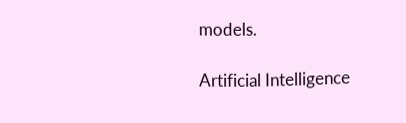models.

Artificial Intelligence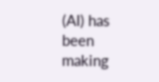(AI) has been making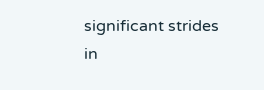significant strides in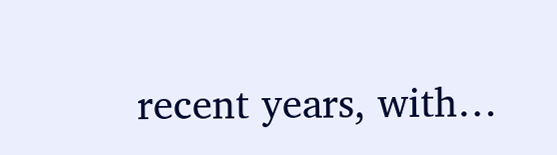recent years, with…